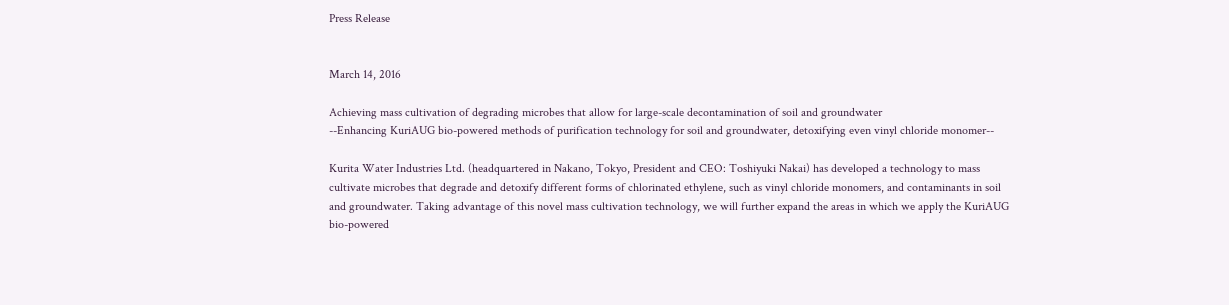Press Release


March 14, 2016

Achieving mass cultivation of degrading microbes that allow for large-scale decontamination of soil and groundwater
--Enhancing KuriAUG bio-powered methods of purification technology for soil and groundwater, detoxifying even vinyl chloride monomer--

Kurita Water Industries Ltd. (headquartered in Nakano, Tokyo, President and CEO: Toshiyuki Nakai) has developed a technology to mass cultivate microbes that degrade and detoxify different forms of chlorinated ethylene, such as vinyl chloride monomers, and contaminants in soil and groundwater. Taking advantage of this novel mass cultivation technology, we will further expand the areas in which we apply the KuriAUG bio-powered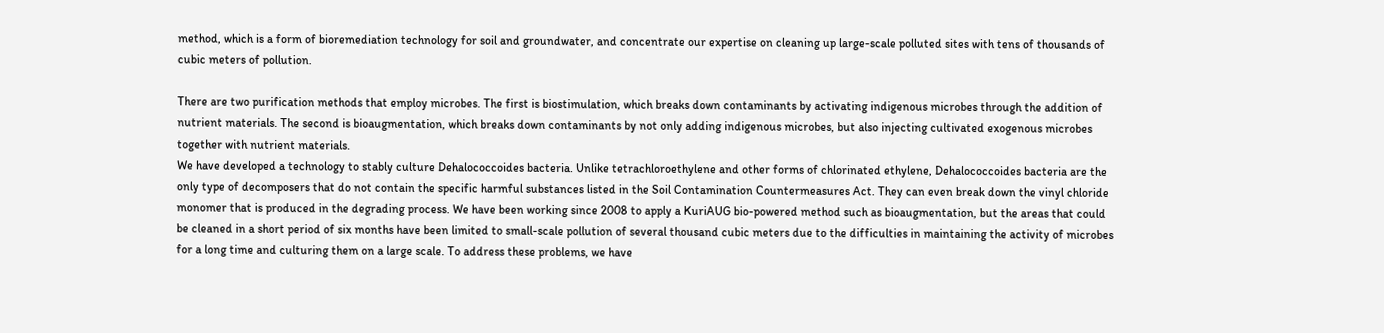method, which is a form of bioremediation technology for soil and groundwater, and concentrate our expertise on cleaning up large-scale polluted sites with tens of thousands of cubic meters of pollution.

There are two purification methods that employ microbes. The first is biostimulation, which breaks down contaminants by activating indigenous microbes through the addition of nutrient materials. The second is bioaugmentation, which breaks down contaminants by not only adding indigenous microbes, but also injecting cultivated exogenous microbes together with nutrient materials.
We have developed a technology to stably culture Dehalococcoides bacteria. Unlike tetrachloroethylene and other forms of chlorinated ethylene, Dehalococcoides bacteria are the only type of decomposers that do not contain the specific harmful substances listed in the Soil Contamination Countermeasures Act. They can even break down the vinyl chloride monomer that is produced in the degrading process. We have been working since 2008 to apply a KuriAUG bio-powered method such as bioaugmentation, but the areas that could be cleaned in a short period of six months have been limited to small-scale pollution of several thousand cubic meters due to the difficulties in maintaining the activity of microbes for a long time and culturing them on a large scale. To address these problems, we have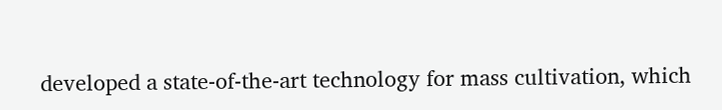developed a state-of-the-art technology for mass cultivation, which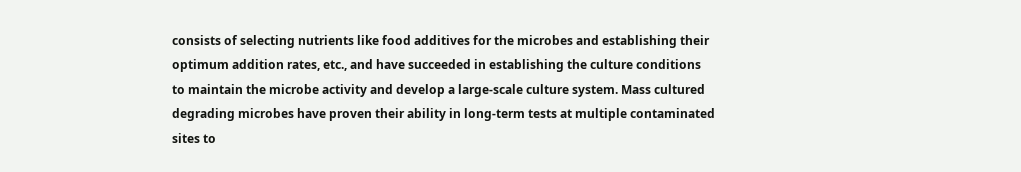consists of selecting nutrients like food additives for the microbes and establishing their optimum addition rates, etc., and have succeeded in establishing the culture conditions to maintain the microbe activity and develop a large-scale culture system. Mass cultured degrading microbes have proven their ability in long-term tests at multiple contaminated sites to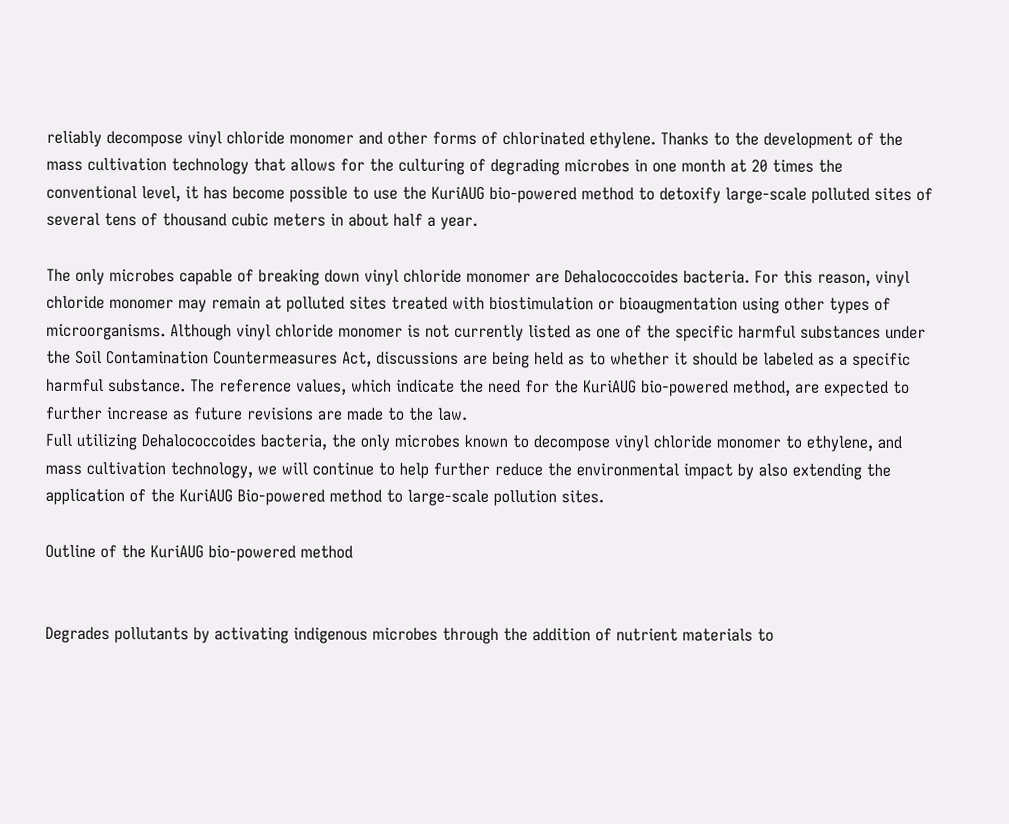reliably decompose vinyl chloride monomer and other forms of chlorinated ethylene. Thanks to the development of the mass cultivation technology that allows for the culturing of degrading microbes in one month at 20 times the conventional level, it has become possible to use the KuriAUG bio-powered method to detoxify large-scale polluted sites of several tens of thousand cubic meters in about half a year.

The only microbes capable of breaking down vinyl chloride monomer are Dehalococcoides bacteria. For this reason, vinyl chloride monomer may remain at polluted sites treated with biostimulation or bioaugmentation using other types of microorganisms. Although vinyl chloride monomer is not currently listed as one of the specific harmful substances under the Soil Contamination Countermeasures Act, discussions are being held as to whether it should be labeled as a specific harmful substance. The reference values, which indicate the need for the KuriAUG bio-powered method, are expected to further increase as future revisions are made to the law.
Full utilizing Dehalococcoides bacteria, the only microbes known to decompose vinyl chloride monomer to ethylene, and mass cultivation technology, we will continue to help further reduce the environmental impact by also extending the application of the KuriAUG Bio-powered method to large-scale pollution sites.

Outline of the KuriAUG bio-powered method


Degrades pollutants by activating indigenous microbes through the addition of nutrient materials to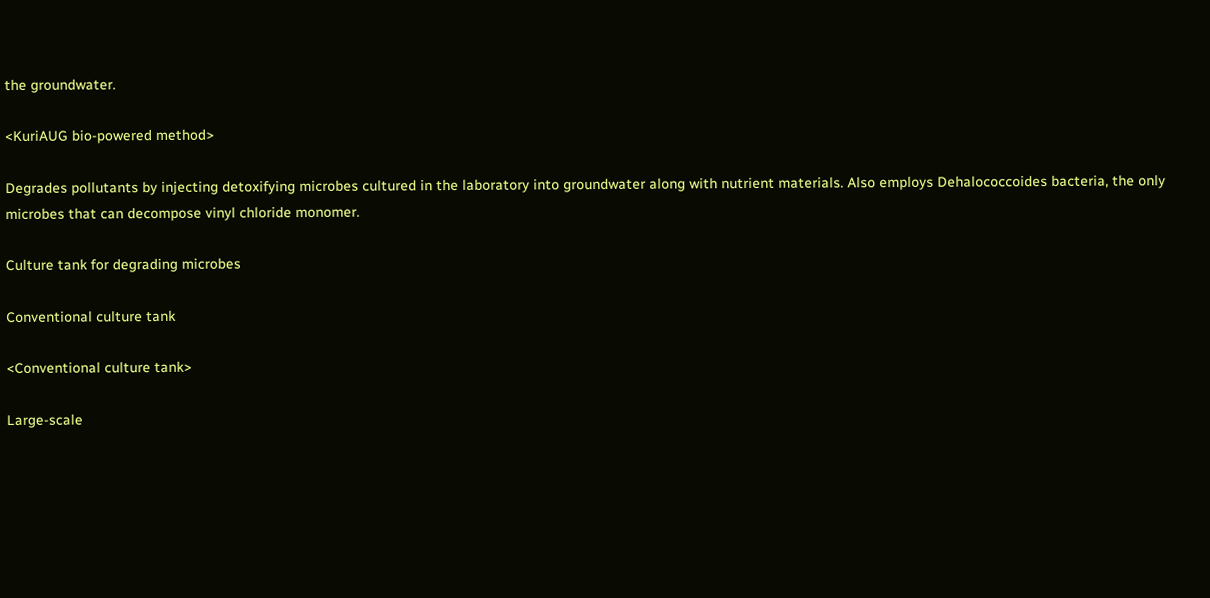the groundwater.

<KuriAUG bio-powered method>

Degrades pollutants by injecting detoxifying microbes cultured in the laboratory into groundwater along with nutrient materials. Also employs Dehalococcoides bacteria, the only microbes that can decompose vinyl chloride monomer.

Culture tank for degrading microbes

Conventional culture tank

<Conventional culture tank>

Large-scale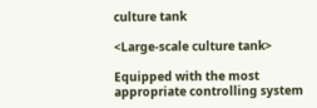culture tank

<Large-scale culture tank>

Equipped with the most appropriate controlling system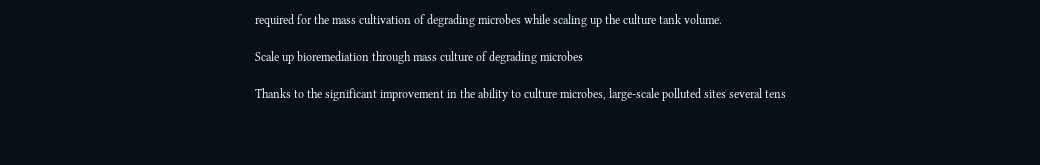required for the mass cultivation of degrading microbes while scaling up the culture tank volume.

Scale up bioremediation through mass culture of degrading microbes

Thanks to the significant improvement in the ability to culture microbes, large-scale polluted sites several tens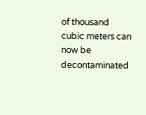of thousand cubic meters can now be decontaminated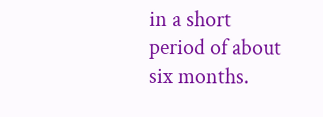in a short period of about six months.